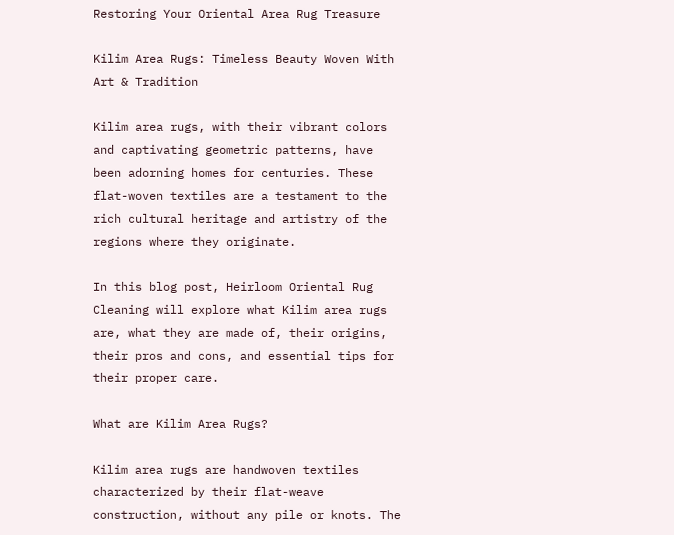Restoring Your Oriental Area Rug Treasure

Kilim Area Rugs: Timeless Beauty Woven With Art & Tradition

Kilim area rugs, with their vibrant colors and captivating geometric patterns, have been adorning homes for centuries. These flat-woven textiles are a testament to the rich cultural heritage and artistry of the regions where they originate.

In this blog post, Heirloom Oriental Rug Cleaning will explore what Kilim area rugs are, what they are made of, their origins, their pros and cons, and essential tips for their proper care.

What are Kilim Area Rugs?

Kilim area rugs are handwoven textiles characterized by their flat-weave construction, without any pile or knots. The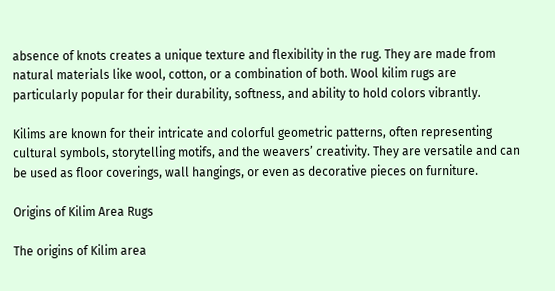absence of knots creates a unique texture and flexibility in the rug. They are made from natural materials like wool, cotton, or a combination of both. Wool kilim rugs are particularly popular for their durability, softness, and ability to hold colors vibrantly.

Kilims are known for their intricate and colorful geometric patterns, often representing cultural symbols, storytelling motifs, and the weavers’ creativity. They are versatile and can be used as floor coverings, wall hangings, or even as decorative pieces on furniture.

Origins of Kilim Area Rugs

The origins of Kilim area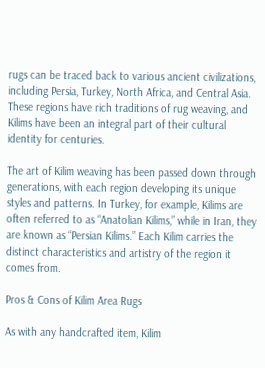rugs can be traced back to various ancient civilizations, including Persia, Turkey, North Africa, and Central Asia. These regions have rich traditions of rug weaving, and Kilims have been an integral part of their cultural identity for centuries.

The art of Kilim weaving has been passed down through generations, with each region developing its unique styles and patterns. In Turkey, for example, Kilims are often referred to as “Anatolian Kilims,” while in Iran, they are known as “Persian Kilims.” Each Kilim carries the distinct characteristics and artistry of the region it comes from.

Pros & Cons of Kilim Area Rugs

As with any handcrafted item, Kilim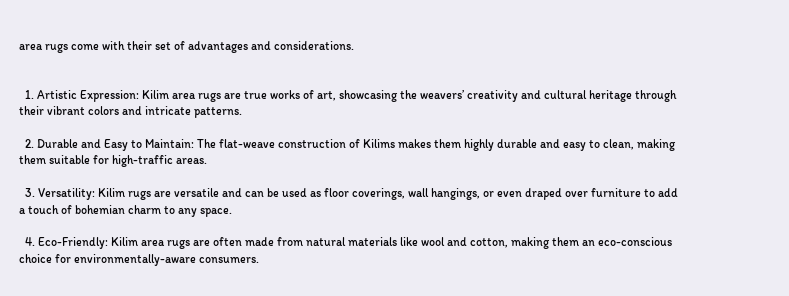area rugs come with their set of advantages and considerations.


  1. Artistic Expression: Kilim area rugs are true works of art, showcasing the weavers’ creativity and cultural heritage through their vibrant colors and intricate patterns.

  2. Durable and Easy to Maintain: The flat-weave construction of Kilims makes them highly durable and easy to clean, making them suitable for high-traffic areas.

  3. Versatility: Kilim rugs are versatile and can be used as floor coverings, wall hangings, or even draped over furniture to add a touch of bohemian charm to any space.

  4. Eco-Friendly: Kilim area rugs are often made from natural materials like wool and cotton, making them an eco-conscious choice for environmentally-aware consumers.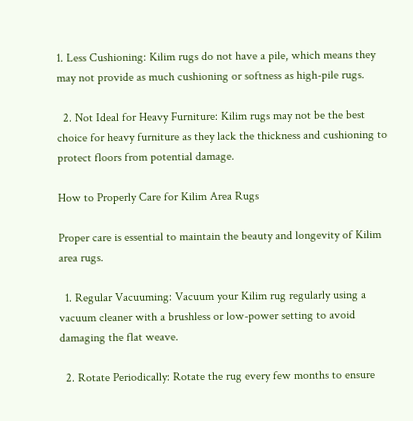1. Less Cushioning: Kilim rugs do not have a pile, which means they may not provide as much cushioning or softness as high-pile rugs.

  2. Not Ideal for Heavy Furniture: Kilim rugs may not be the best choice for heavy furniture as they lack the thickness and cushioning to protect floors from potential damage.

How to Properly Care for Kilim Area Rugs

Proper care is essential to maintain the beauty and longevity of Kilim area rugs.

  1. Regular Vacuuming: Vacuum your Kilim rug regularly using a vacuum cleaner with a brushless or low-power setting to avoid damaging the flat weave.

  2. Rotate Periodically: Rotate the rug every few months to ensure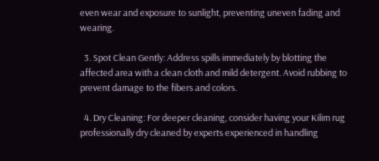even wear and exposure to sunlight, preventing uneven fading and wearing.

  3. Spot Clean Gently: Address spills immediately by blotting the affected area with a clean cloth and mild detergent. Avoid rubbing to prevent damage to the fibers and colors.

  4. Dry Cleaning: For deeper cleaning, consider having your Kilim rug professionally dry cleaned by experts experienced in handling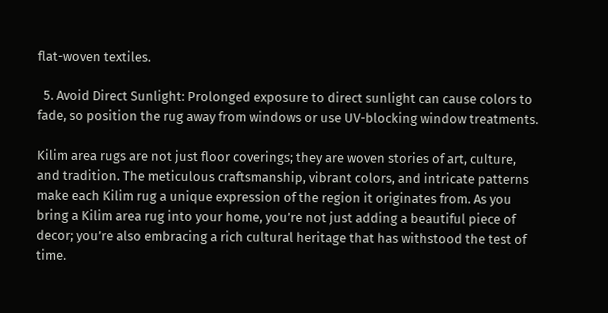flat-woven textiles.

  5. Avoid Direct Sunlight: Prolonged exposure to direct sunlight can cause colors to fade, so position the rug away from windows or use UV-blocking window treatments.

Kilim area rugs are not just floor coverings; they are woven stories of art, culture, and tradition. The meticulous craftsmanship, vibrant colors, and intricate patterns make each Kilim rug a unique expression of the region it originates from. As you bring a Kilim area rug into your home, you’re not just adding a beautiful piece of decor; you’re also embracing a rich cultural heritage that has withstood the test of time.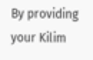By providing your Kilim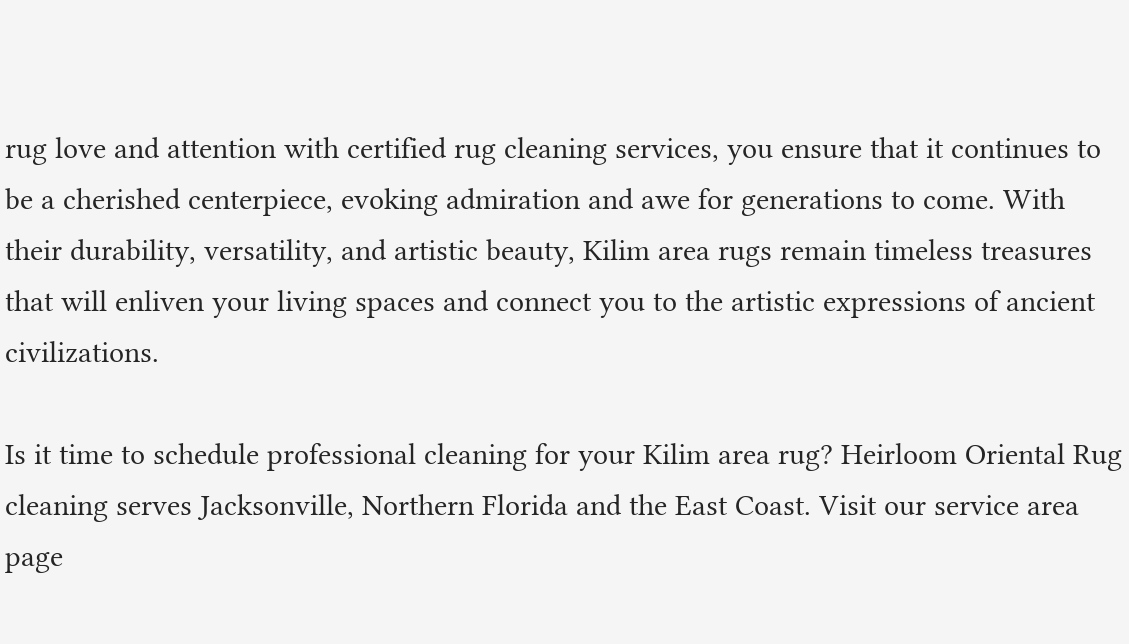rug love and attention with certified rug cleaning services, you ensure that it continues to be a cherished centerpiece, evoking admiration and awe for generations to come. With their durability, versatility, and artistic beauty, Kilim area rugs remain timeless treasures that will enliven your living spaces and connect you to the artistic expressions of ancient civilizations.

Is it time to schedule professional cleaning for your Kilim area rug? Heirloom Oriental Rug cleaning serves Jacksonville, Northern Florida and the East Coast. Visit our service area page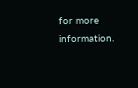for more information.